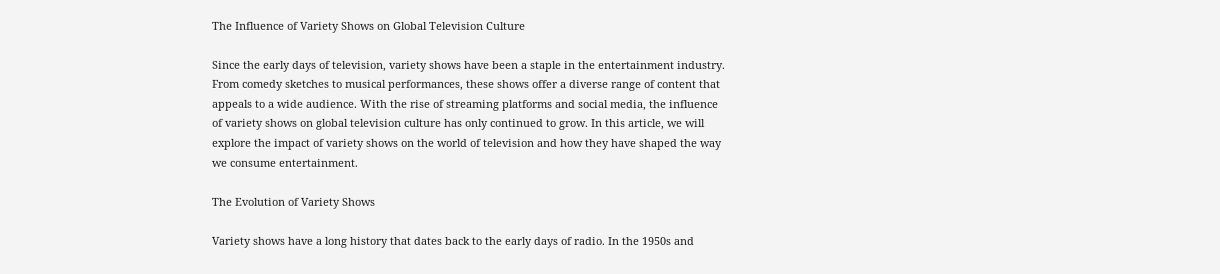The Influence of Variety Shows on Global Television Culture

Since the early days of television, variety shows have been a staple in the entertainment industry. From comedy sketches to musical performances, these shows offer a diverse range of content that appeals to a wide audience. With the rise of streaming platforms and social media, the influence of variety shows on global television culture has only continued to grow. In this article, we will explore the impact of variety shows on the world of television and how they have shaped the way we consume entertainment.

The Evolution of Variety Shows

Variety shows have a long history that dates back to the early days of radio. In the 1950s and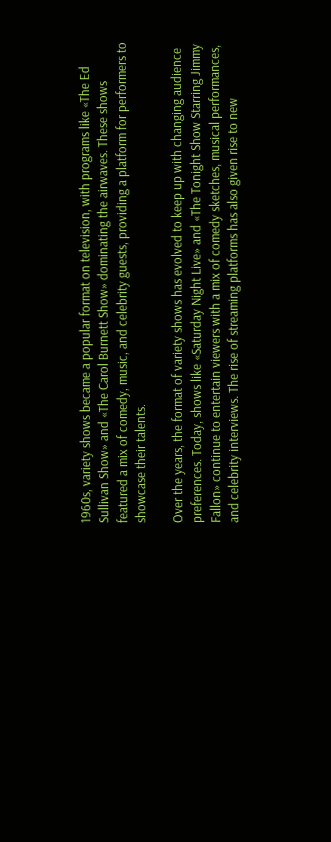1960s, variety shows became a popular format on television, with programs like «The Ed Sullivan Show» and «The Carol Burnett Show» dominating the airwaves. These shows featured a mix of comedy, music, and celebrity guests, providing a platform for performers to showcase their talents.

Over the years, the format of variety shows has evolved to keep up with changing audience preferences. Today, shows like «Saturday Night Live» and «The Tonight Show Starring Jimmy Fallon» continue to entertain viewers with a mix of comedy sketches, musical performances, and celebrity interviews. The rise of streaming platforms has also given rise to new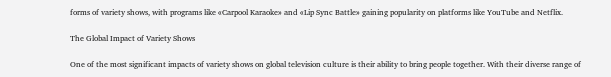forms of variety shows, with programs like «Carpool Karaoke» and «Lip Sync Battle» gaining popularity on platforms like YouTube and Netflix.

The Global Impact of Variety Shows

One of the most significant impacts of variety shows on global television culture is their ability to bring people together. With their diverse range of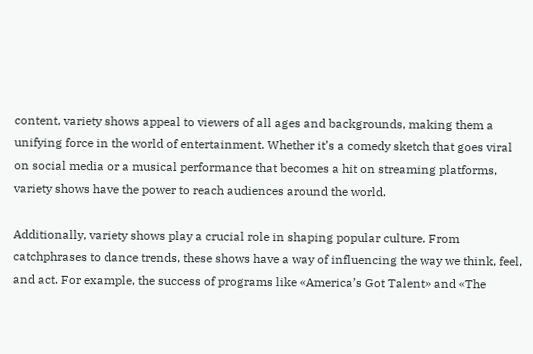content, variety shows appeal to viewers of all ages and backgrounds, making them a unifying force in the world of entertainment. Whether it’s a comedy sketch that goes viral on social media or a musical performance that becomes a hit on streaming platforms, variety shows have the power to reach audiences around the world.

Additionally, variety shows play a crucial role in shaping popular culture. From catchphrases to dance trends, these shows have a way of influencing the way we think, feel, and act. For example, the success of programs like «America’s Got Talent» and «The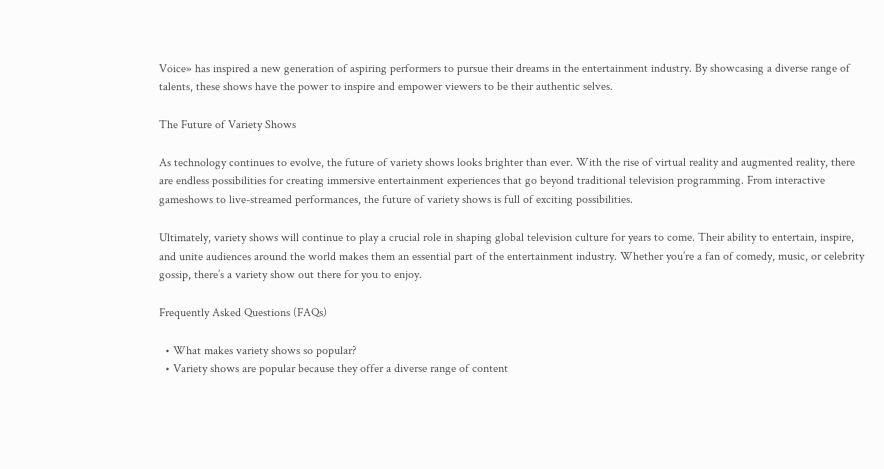Voice» has inspired a new generation of aspiring performers to pursue their dreams in the entertainment industry. By showcasing a diverse range of talents, these shows have the power to inspire and empower viewers to be their authentic selves.

The Future of Variety Shows

As technology continues to evolve, the future of variety shows looks brighter than ever. With the rise of virtual reality and augmented reality, there are endless possibilities for creating immersive entertainment experiences that go beyond traditional television programming. From interactive gameshows to live-streamed performances, the future of variety shows is full of exciting possibilities.

Ultimately, variety shows will continue to play a crucial role in shaping global television culture for years to come. Their ability to entertain, inspire, and unite audiences around the world makes them an essential part of the entertainment industry. Whether you’re a fan of comedy, music, or celebrity gossip, there’s a variety show out there for you to enjoy.

Frequently Asked Questions (FAQs)

  • What makes variety shows so popular?
  • Variety shows are popular because they offer a diverse range of content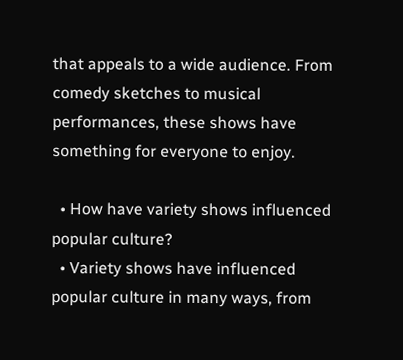that appeals to a wide audience. From comedy sketches to musical performances, these shows have something for everyone to enjoy.

  • How have variety shows influenced popular culture?
  • Variety shows have influenced popular culture in many ways, from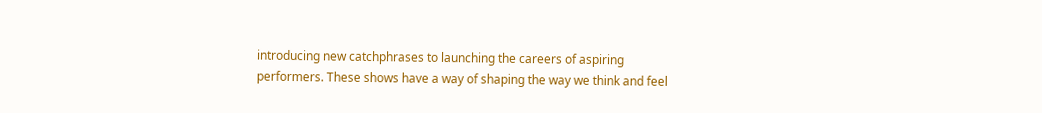introducing new catchphrases to launching the careers of aspiring performers. These shows have a way of shaping the way we think and feel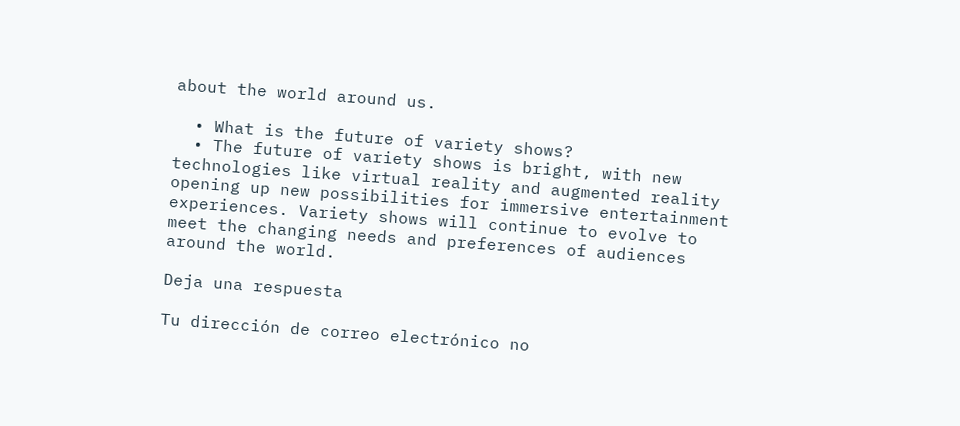about the world around us.

  • What is the future of variety shows?
  • The future of variety shows is bright, with new technologies like virtual reality and augmented reality opening up new possibilities for immersive entertainment experiences. Variety shows will continue to evolve to meet the changing needs and preferences of audiences around the world.

Deja una respuesta

Tu dirección de correo electrónico no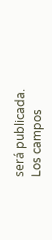será publicada. Los campos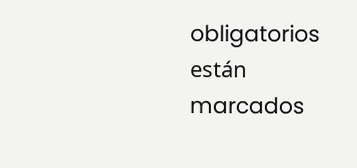obligatorios están marcados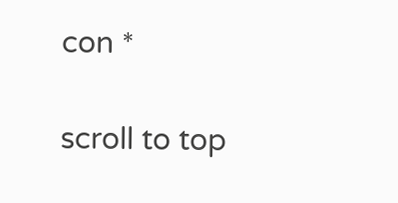con *

scroll to top